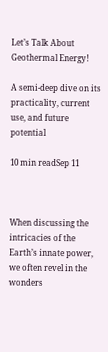Let’s Talk About Geothermal Energy!

A semi-deep dive on its practicality, current use, and future potential

10 min readSep 11



When discussing the intricacies of the Earth’s innate power, we often revel in the wonders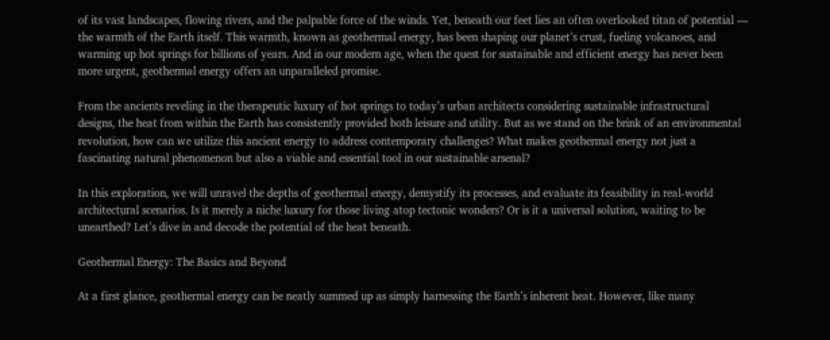of its vast landscapes, flowing rivers, and the palpable force of the winds. Yet, beneath our feet lies an often overlooked titan of potential — the warmth of the Earth itself. This warmth, known as geothermal energy, has been shaping our planet’s crust, fueling volcanoes, and warming up hot springs for billions of years. And in our modern age, when the quest for sustainable and efficient energy has never been more urgent, geothermal energy offers an unparalleled promise.

From the ancients reveling in the therapeutic luxury of hot springs to today’s urban architects considering sustainable infrastructural designs, the heat from within the Earth has consistently provided both leisure and utility. But as we stand on the brink of an environmental revolution, how can we utilize this ancient energy to address contemporary challenges? What makes geothermal energy not just a fascinating natural phenomenon but also a viable and essential tool in our sustainable arsenal?

In this exploration, we will unravel the depths of geothermal energy, demystify its processes, and evaluate its feasibility in real-world architectural scenarios. Is it merely a niche luxury for those living atop tectonic wonders? Or is it a universal solution, waiting to be unearthed? Let’s dive in and decode the potential of the heat beneath.

Geothermal Energy: The Basics and Beyond

At a first glance, geothermal energy can be neatly summed up as simply harnessing the Earth’s inherent heat. However, like many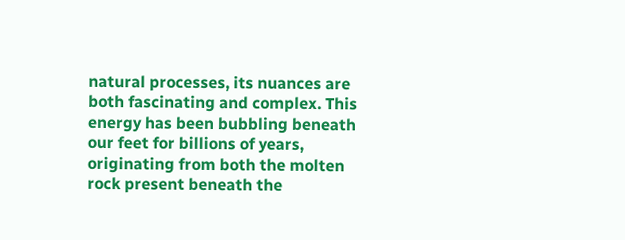natural processes, its nuances are both fascinating and complex. This energy has been bubbling beneath our feet for billions of years, originating from both the molten rock present beneath the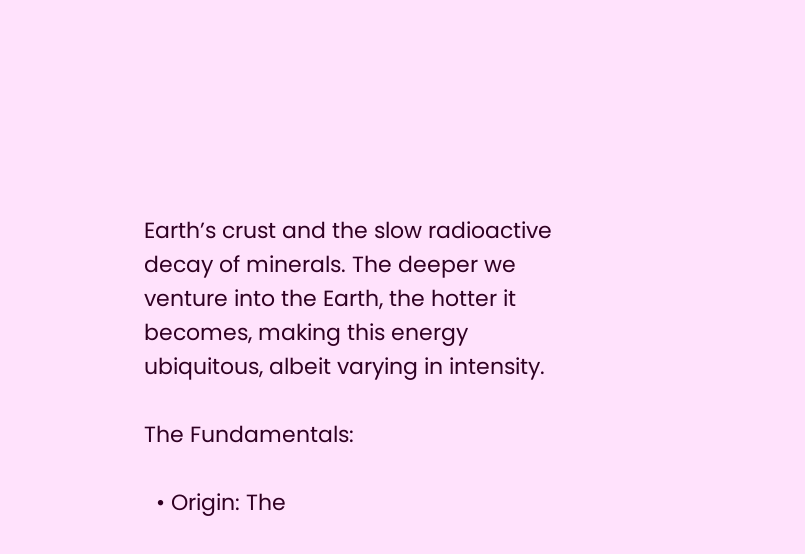Earth’s crust and the slow radioactive decay of minerals. The deeper we venture into the Earth, the hotter it becomes, making this energy ubiquitous, albeit varying in intensity.

The Fundamentals:

  • Origin: The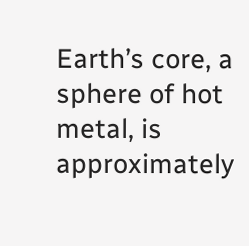Earth’s core, a sphere of hot metal, is approximately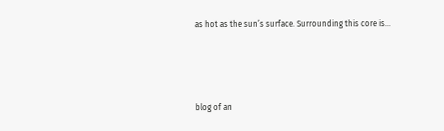as hot as the sun’s surface. Surrounding this core is…




blog of an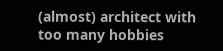(almost) architect with too many hobbies